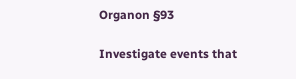Organon §93

Investigate events that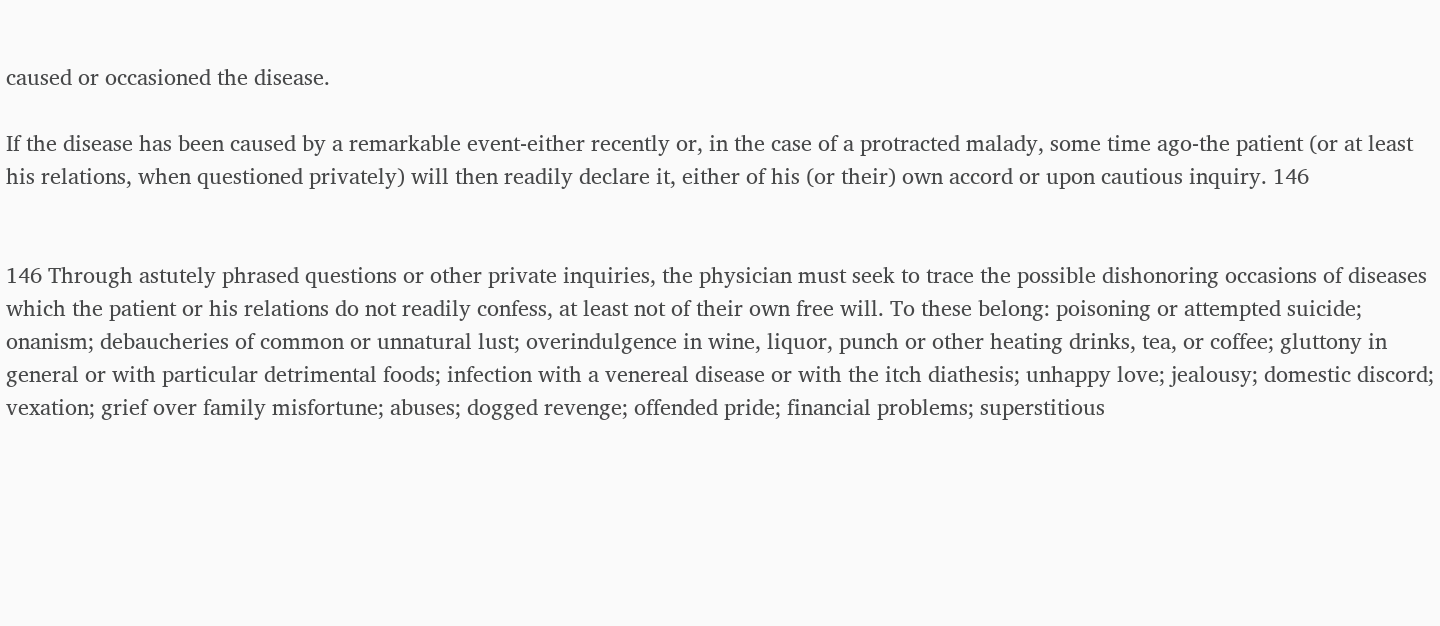caused or occasioned the disease.

If the disease has been caused by a remarkable event-either recently or, in the case of a protracted malady, some time ago-the patient (or at least his relations, when questioned privately) will then readily declare it, either of his (or their) own accord or upon cautious inquiry. 146


146 Through astutely phrased questions or other private inquiries, the physician must seek to trace the possible dishonoring occasions of diseases which the patient or his relations do not readily confess, at least not of their own free will. To these belong: poisoning or attempted suicide; onanism; debaucheries of common or unnatural lust; overindulgence in wine, liquor, punch or other heating drinks, tea, or coffee; gluttony in general or with particular detrimental foods; infection with a venereal disease or with the itch diathesis; unhappy love; jealousy; domestic discord; vexation; grief over family misfortune; abuses; dogged revenge; offended pride; financial problems; superstitious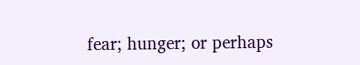fear; hunger; or perhaps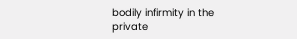bodily infirmity in the private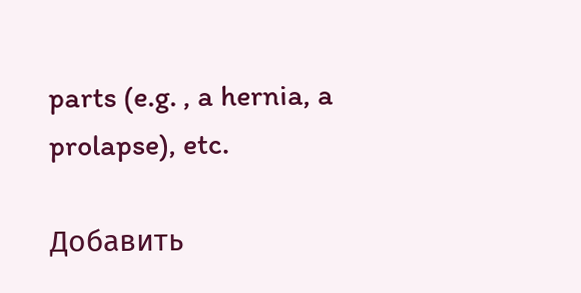parts (e.g. , a hernia, a prolapse), etc.

Добавить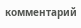комментарий